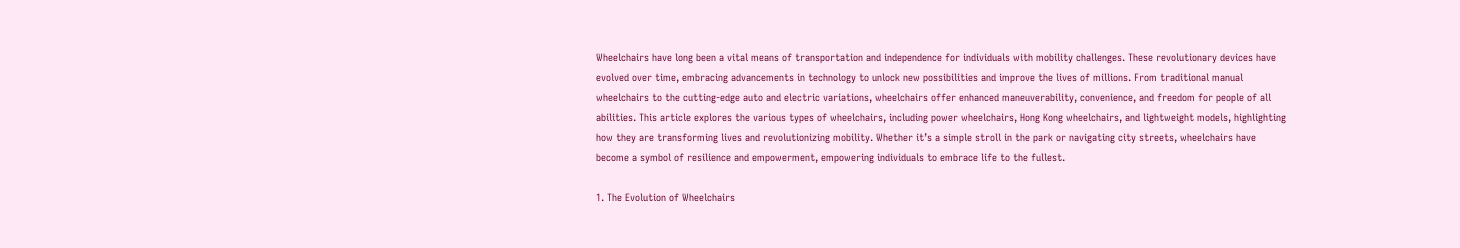Wheelchairs have long been a vital means of transportation and independence for individuals with mobility challenges. These revolutionary devices have evolved over time, embracing advancements in technology to unlock new possibilities and improve the lives of millions. From traditional manual wheelchairs to the cutting-edge auto and electric variations, wheelchairs offer enhanced maneuverability, convenience, and freedom for people of all abilities. This article explores the various types of wheelchairs, including power wheelchairs, Hong Kong wheelchairs, and lightweight models, highlighting how they are transforming lives and revolutionizing mobility. Whether it’s a simple stroll in the park or navigating city streets, wheelchairs have become a symbol of resilience and empowerment, empowering individuals to embrace life to the fullest.

1. The Evolution of Wheelchairs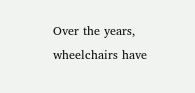Over the years, wheelchairs have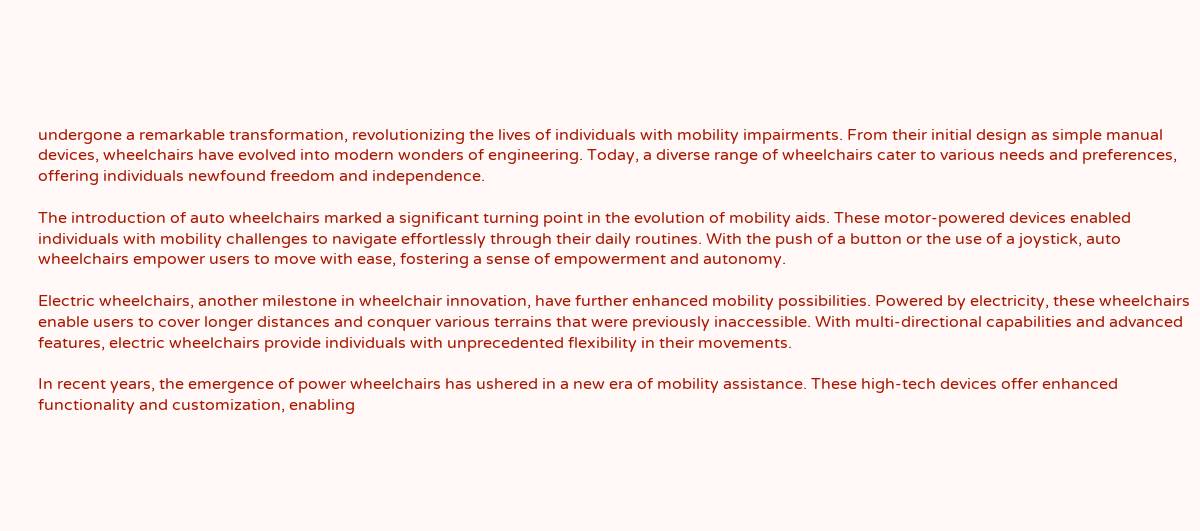undergone a remarkable transformation, revolutionizing the lives of individuals with mobility impairments. From their initial design as simple manual devices, wheelchairs have evolved into modern wonders of engineering. Today, a diverse range of wheelchairs cater to various needs and preferences, offering individuals newfound freedom and independence.

The introduction of auto wheelchairs marked a significant turning point in the evolution of mobility aids. These motor-powered devices enabled individuals with mobility challenges to navigate effortlessly through their daily routines. With the push of a button or the use of a joystick, auto wheelchairs empower users to move with ease, fostering a sense of empowerment and autonomy.

Electric wheelchairs, another milestone in wheelchair innovation, have further enhanced mobility possibilities. Powered by electricity, these wheelchairs enable users to cover longer distances and conquer various terrains that were previously inaccessible. With multi-directional capabilities and advanced features, electric wheelchairs provide individuals with unprecedented flexibility in their movements.

In recent years, the emergence of power wheelchairs has ushered in a new era of mobility assistance. These high-tech devices offer enhanced functionality and customization, enabling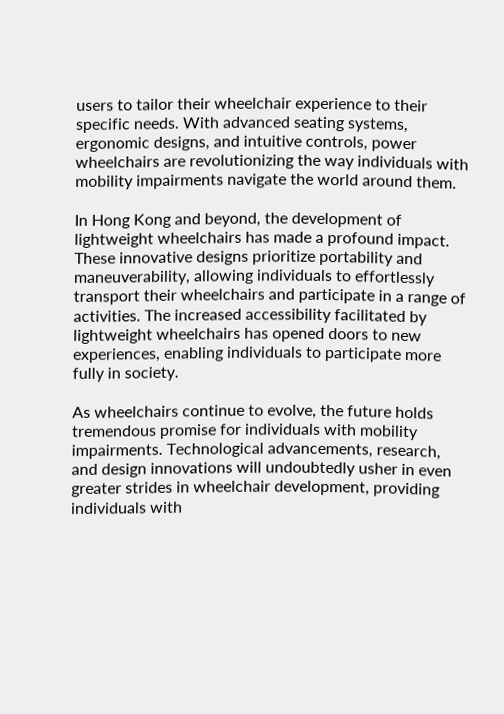users to tailor their wheelchair experience to their specific needs. With advanced seating systems, ergonomic designs, and intuitive controls, power wheelchairs are revolutionizing the way individuals with mobility impairments navigate the world around them.

In Hong Kong and beyond, the development of lightweight wheelchairs has made a profound impact. These innovative designs prioritize portability and maneuverability, allowing individuals to effortlessly transport their wheelchairs and participate in a range of activities. The increased accessibility facilitated by lightweight wheelchairs has opened doors to new experiences, enabling individuals to participate more fully in society.

As wheelchairs continue to evolve, the future holds tremendous promise for individuals with mobility impairments. Technological advancements, research, and design innovations will undoubtedly usher in even greater strides in wheelchair development, providing individuals with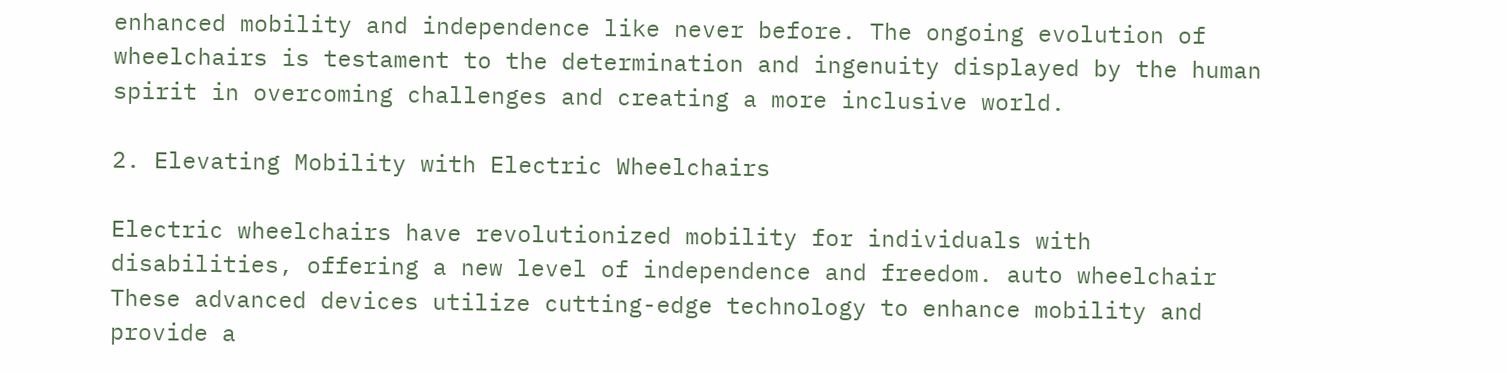enhanced mobility and independence like never before. The ongoing evolution of wheelchairs is testament to the determination and ingenuity displayed by the human spirit in overcoming challenges and creating a more inclusive world.

2. Elevating Mobility with Electric Wheelchairs

Electric wheelchairs have revolutionized mobility for individuals with disabilities, offering a new level of independence and freedom. auto wheelchair These advanced devices utilize cutting-edge technology to enhance mobility and provide a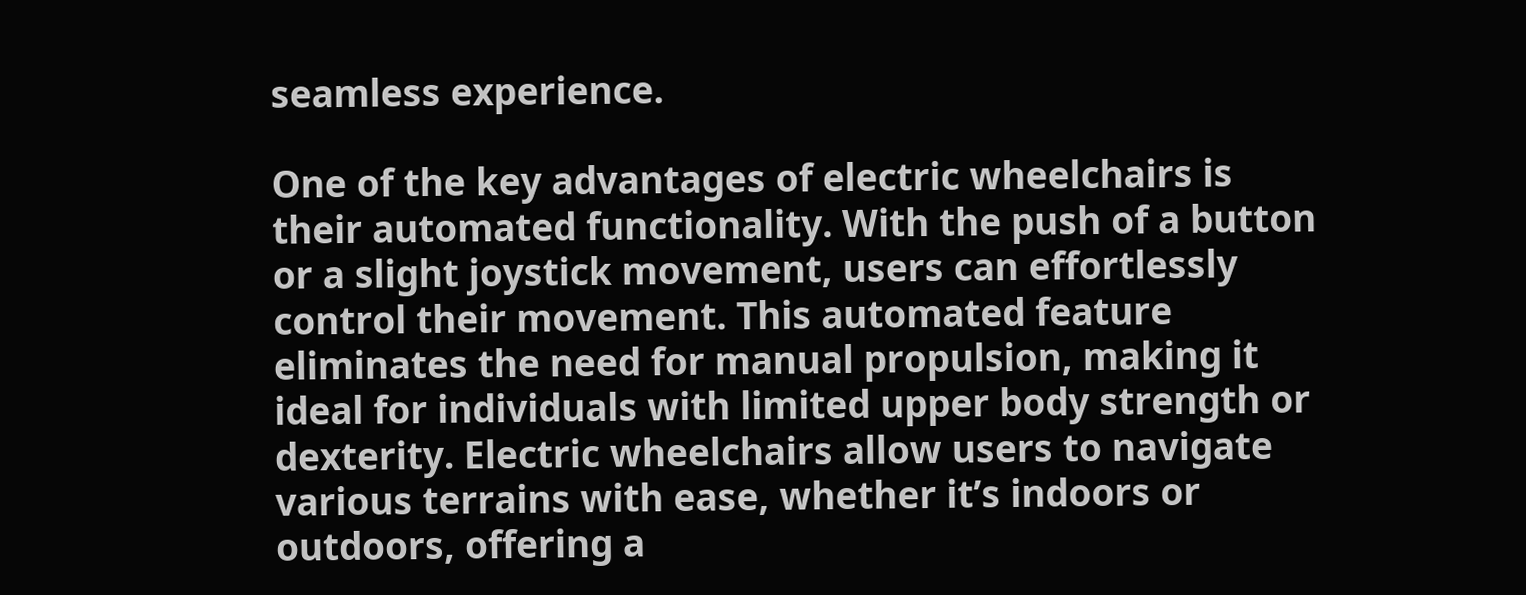seamless experience.

One of the key advantages of electric wheelchairs is their automated functionality. With the push of a button or a slight joystick movement, users can effortlessly control their movement. This automated feature eliminates the need for manual propulsion, making it ideal for individuals with limited upper body strength or dexterity. Electric wheelchairs allow users to navigate various terrains with ease, whether it’s indoors or outdoors, offering a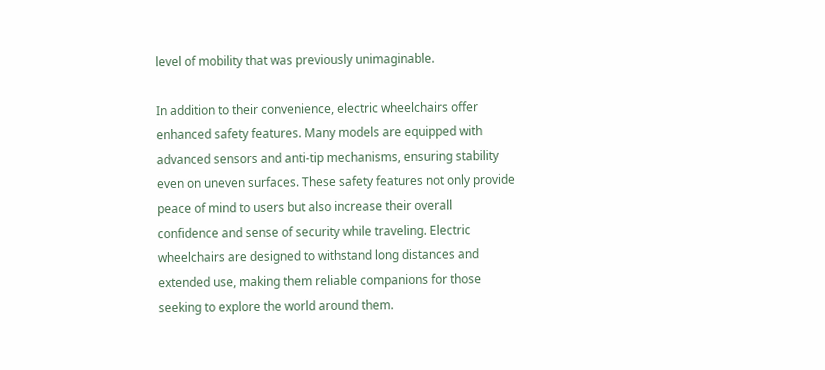level of mobility that was previously unimaginable.

In addition to their convenience, electric wheelchairs offer enhanced safety features. Many models are equipped with advanced sensors and anti-tip mechanisms, ensuring stability even on uneven surfaces. These safety features not only provide peace of mind to users but also increase their overall confidence and sense of security while traveling. Electric wheelchairs are designed to withstand long distances and extended use, making them reliable companions for those seeking to explore the world around them.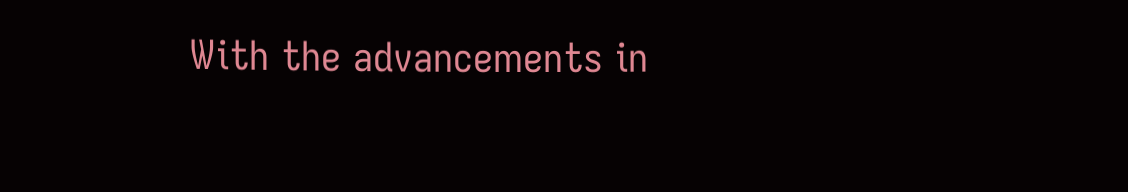With the advancements in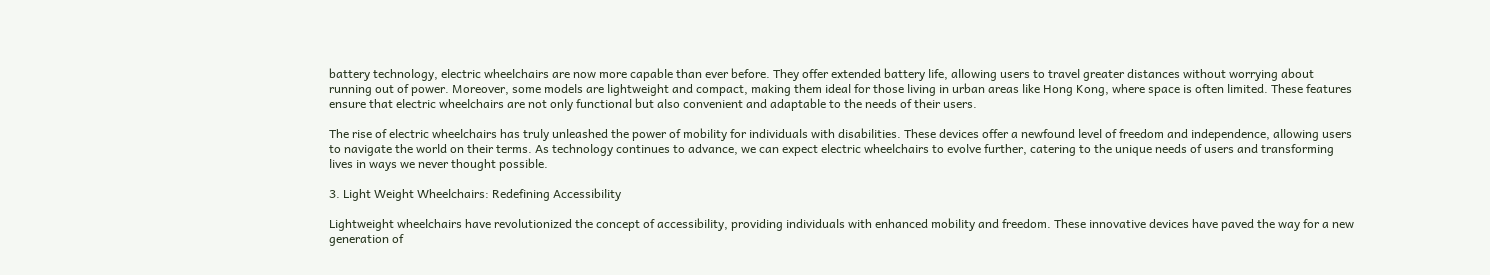battery technology, electric wheelchairs are now more capable than ever before. They offer extended battery life, allowing users to travel greater distances without worrying about running out of power. Moreover, some models are lightweight and compact, making them ideal for those living in urban areas like Hong Kong, where space is often limited. These features ensure that electric wheelchairs are not only functional but also convenient and adaptable to the needs of their users.

The rise of electric wheelchairs has truly unleashed the power of mobility for individuals with disabilities. These devices offer a newfound level of freedom and independence, allowing users to navigate the world on their terms. As technology continues to advance, we can expect electric wheelchairs to evolve further, catering to the unique needs of users and transforming lives in ways we never thought possible.

3. Light Weight Wheelchairs: Redefining Accessibility

Lightweight wheelchairs have revolutionized the concept of accessibility, providing individuals with enhanced mobility and freedom. These innovative devices have paved the way for a new generation of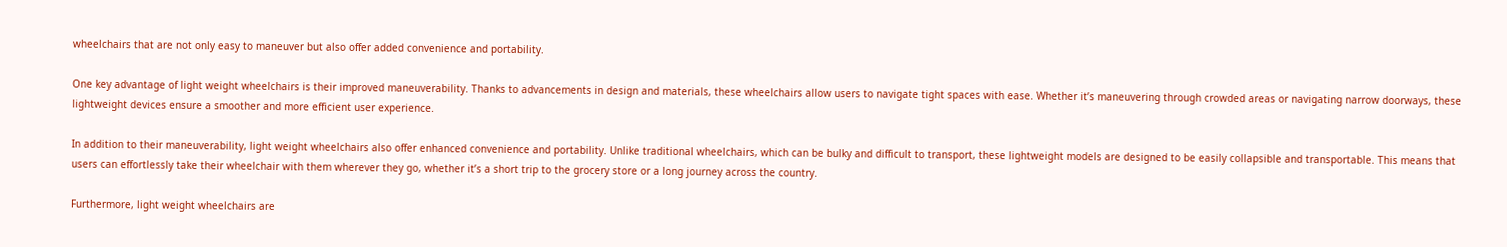wheelchairs that are not only easy to maneuver but also offer added convenience and portability.

One key advantage of light weight wheelchairs is their improved maneuverability. Thanks to advancements in design and materials, these wheelchairs allow users to navigate tight spaces with ease. Whether it’s maneuvering through crowded areas or navigating narrow doorways, these lightweight devices ensure a smoother and more efficient user experience.

In addition to their maneuverability, light weight wheelchairs also offer enhanced convenience and portability. Unlike traditional wheelchairs, which can be bulky and difficult to transport, these lightweight models are designed to be easily collapsible and transportable. This means that users can effortlessly take their wheelchair with them wherever they go, whether it’s a short trip to the grocery store or a long journey across the country.

Furthermore, light weight wheelchairs are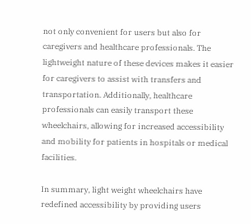not only convenient for users but also for caregivers and healthcare professionals. The lightweight nature of these devices makes it easier for caregivers to assist with transfers and transportation. Additionally, healthcare professionals can easily transport these wheelchairs, allowing for increased accessibility and mobility for patients in hospitals or medical facilities.

In summary, light weight wheelchairs have redefined accessibility by providing users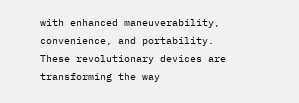with enhanced maneuverability, convenience, and portability. These revolutionary devices are transforming the way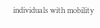individuals with mobility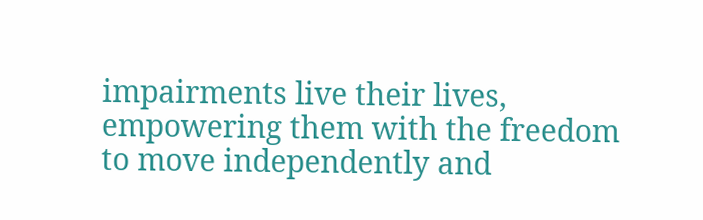impairments live their lives, empowering them with the freedom to move independently and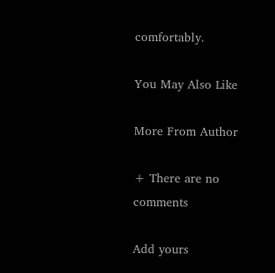comfortably.

You May Also Like

More From Author

+ There are no comments

Add yours